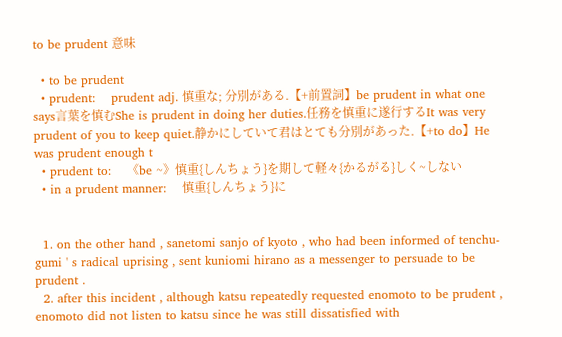to be prudent 意味

  • to be prudent
  • prudent:    prudent adj. 慎重な; 分別がある.【+前置詞】be prudent in what one says言葉を慎むShe is prudent in doing her duties.任務を慎重に遂行するIt was very prudent of you to keep quiet.静かにしていて君はとても分別があった.【+to do】He was prudent enough t
  • prudent to:    《be ~》慎重{しんちょう}を期して軽々{かるがる}しく~しない
  • in a prudent manner:    慎重{しんちょう}に


  1. on the other hand , sanetomi sanjo of kyoto , who had been informed of tenchu-gumi ' s radical uprising , sent kuniomi hirano as a messenger to persuade to be prudent .
  2. after this incident , although katsu repeatedly requested enomoto to be prudent , enomoto did not listen to katsu since he was still dissatisfied with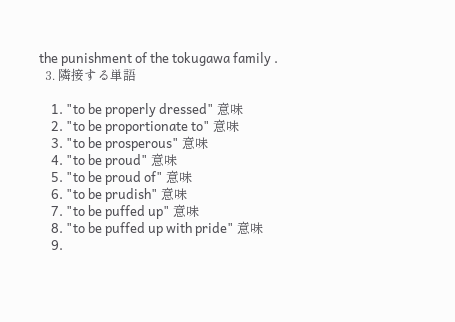the punishment of the tokugawa family .
  3. 隣接する単語

    1. "to be properly dressed" 意味
    2. "to be proportionate to" 意味
    3. "to be prosperous" 意味
    4. "to be proud" 意味
    5. "to be proud of" 意味
    6. "to be prudish" 意味
    7. "to be puffed up" 意味
    8. "to be puffed up with pride" 意味
    9.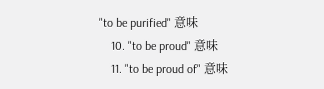"to be purified" 意味
    10. "to be proud" 意味
    11. "to be proud of" 意味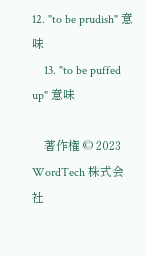12. "to be prudish" 意味
    13. "to be puffed up" 意味

    著作権 © 2023 WordTech 株式会社